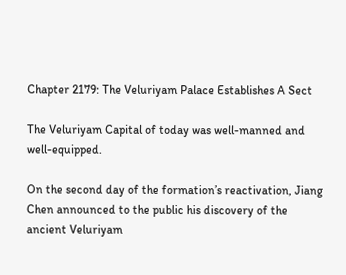Chapter 2179: The Veluriyam Palace Establishes A Sect

The Veluriyam Capital of today was well-manned and well-equipped.

On the second day of the formation’s reactivation, Jiang Chen announced to the public his discovery of the ancient Veluriyam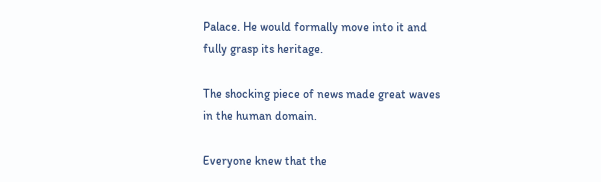Palace. He would formally move into it and fully grasp its heritage.

The shocking piece of news made great waves in the human domain.

Everyone knew that the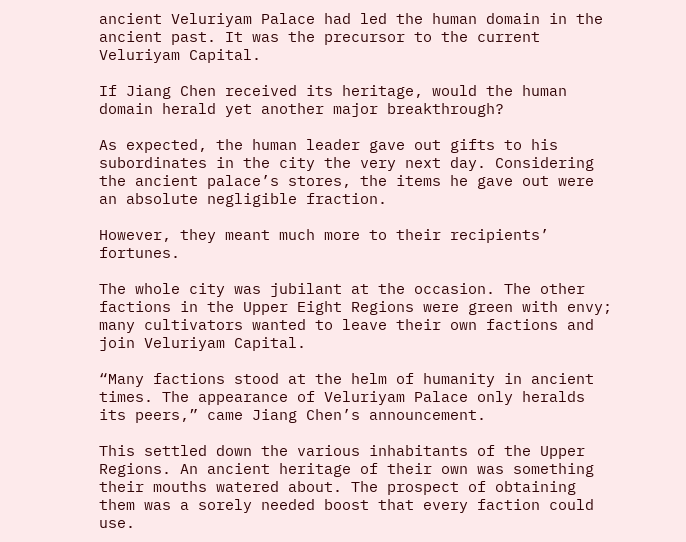ancient Veluriyam Palace had led the human domain in the ancient past. It was the precursor to the current Veluriyam Capital.

If Jiang Chen received its heritage, would the human domain herald yet another major breakthrough?

As expected, the human leader gave out gifts to his subordinates in the city the very next day. Considering the ancient palace’s stores, the items he gave out were an absolute negligible fraction.

However, they meant much more to their recipients’ fortunes.

The whole city was jubilant at the occasion. The other factions in the Upper Eight Regions were green with envy; many cultivators wanted to leave their own factions and join Veluriyam Capital.

“Many factions stood at the helm of humanity in ancient times. The appearance of Veluriyam Palace only heralds its peers,” came Jiang Chen’s announcement.

This settled down the various inhabitants of the Upper Regions. An ancient heritage of their own was something their mouths watered about. The prospect of obtaining them was a sorely needed boost that every faction could use.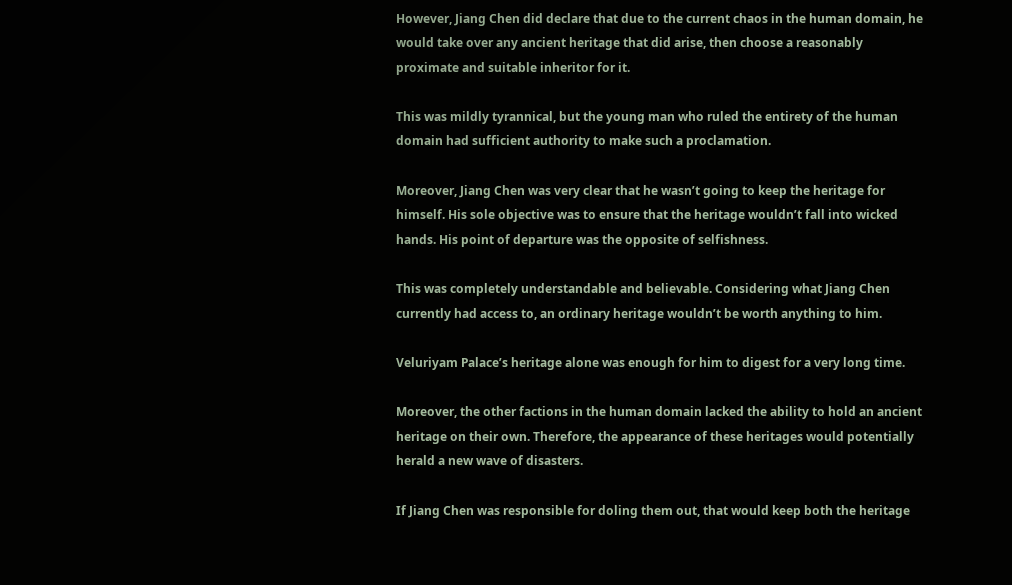However, Jiang Chen did declare that due to the current chaos in the human domain, he would take over any ancient heritage that did arise, then choose a reasonably proximate and suitable inheritor for it.

This was mildly tyrannical, but the young man who ruled the entirety of the human domain had sufficient authority to make such a proclamation.

Moreover, Jiang Chen was very clear that he wasn’t going to keep the heritage for himself. His sole objective was to ensure that the heritage wouldn’t fall into wicked hands. His point of departure was the opposite of selfishness.

This was completely understandable and believable. Considering what Jiang Chen currently had access to, an ordinary heritage wouldn’t be worth anything to him.

Veluriyam Palace’s heritage alone was enough for him to digest for a very long time.

Moreover, the other factions in the human domain lacked the ability to hold an ancient heritage on their own. Therefore, the appearance of these heritages would potentially herald a new wave of disasters.

If Jiang Chen was responsible for doling them out, that would keep both the heritage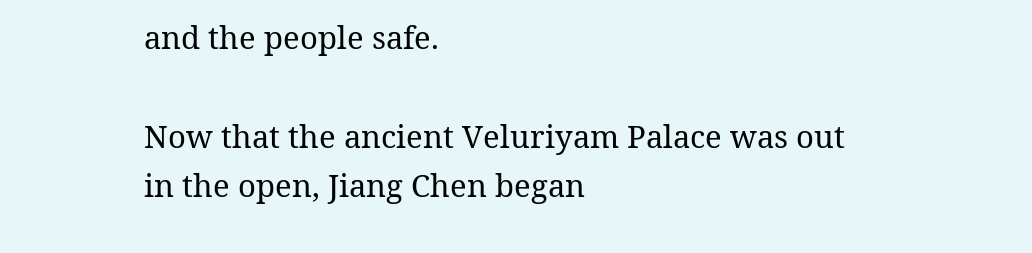and the people safe.

Now that the ancient Veluriyam Palace was out in the open, Jiang Chen began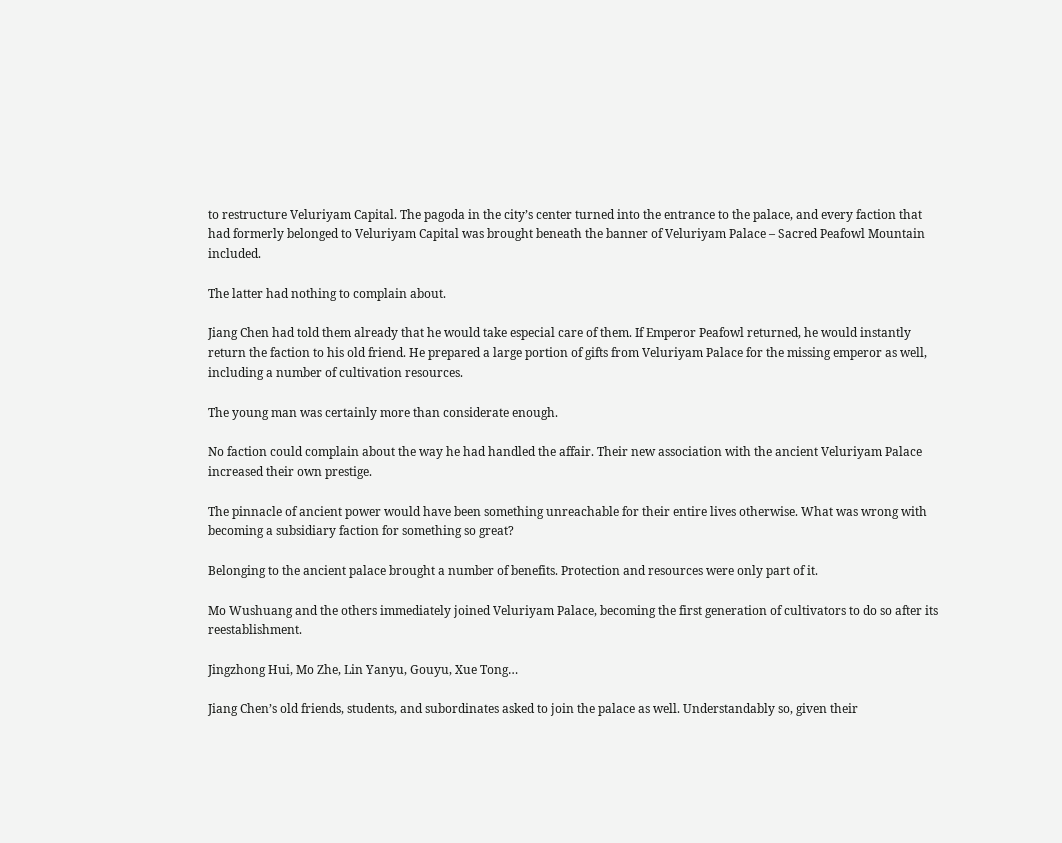to restructure Veluriyam Capital. The pagoda in the city’s center turned into the entrance to the palace, and every faction that had formerly belonged to Veluriyam Capital was brought beneath the banner of Veluriyam Palace – Sacred Peafowl Mountain included.

The latter had nothing to complain about.

Jiang Chen had told them already that he would take especial care of them. If Emperor Peafowl returned, he would instantly return the faction to his old friend. He prepared a large portion of gifts from Veluriyam Palace for the missing emperor as well, including a number of cultivation resources.

The young man was certainly more than considerate enough.

No faction could complain about the way he had handled the affair. Their new association with the ancient Veluriyam Palace increased their own prestige.

The pinnacle of ancient power would have been something unreachable for their entire lives otherwise. What was wrong with becoming a subsidiary faction for something so great?

Belonging to the ancient palace brought a number of benefits. Protection and resources were only part of it.

Mo Wushuang and the others immediately joined Veluriyam Palace, becoming the first generation of cultivators to do so after its reestablishment.

Jingzhong Hui, Mo Zhe, Lin Yanyu, Gouyu, Xue Tong…

Jiang Chen’s old friends, students, and subordinates asked to join the palace as well. Understandably so, given their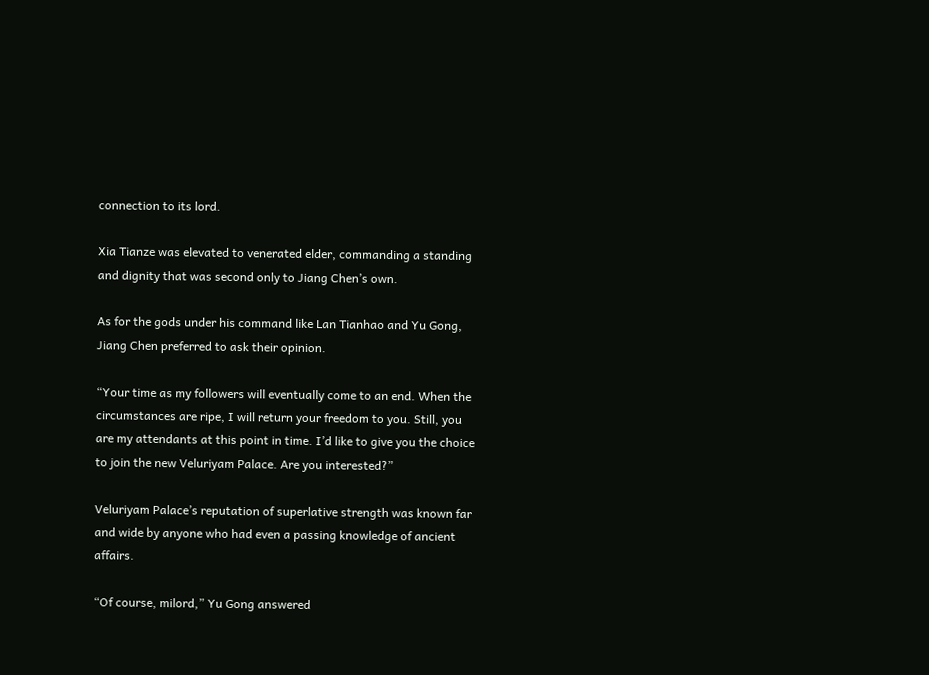connection to its lord.

Xia Tianze was elevated to venerated elder, commanding a standing and dignity that was second only to Jiang Chen’s own.

As for the gods under his command like Lan Tianhao and Yu Gong, Jiang Chen preferred to ask their opinion.

“Your time as my followers will eventually come to an end. When the circumstances are ripe, I will return your freedom to you. Still, you are my attendants at this point in time. I’d like to give you the choice to join the new Veluriyam Palace. Are you interested?”

Veluriyam Palace’s reputation of superlative strength was known far and wide by anyone who had even a passing knowledge of ancient affairs.

“Of course, milord,” Yu Gong answered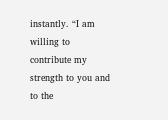instantly. “I am willing to contribute my strength to you and to the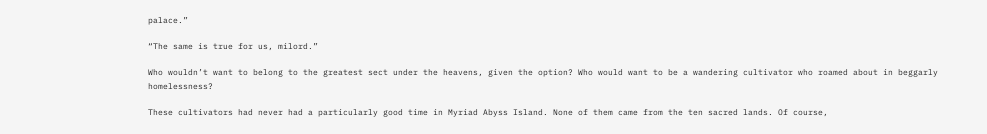palace.”

“The same is true for us, milord.”

Who wouldn’t want to belong to the greatest sect under the heavens, given the option? Who would want to be a wandering cultivator who roamed about in beggarly homelessness?

These cultivators had never had a particularly good time in Myriad Abyss Island. None of them came from the ten sacred lands. Of course,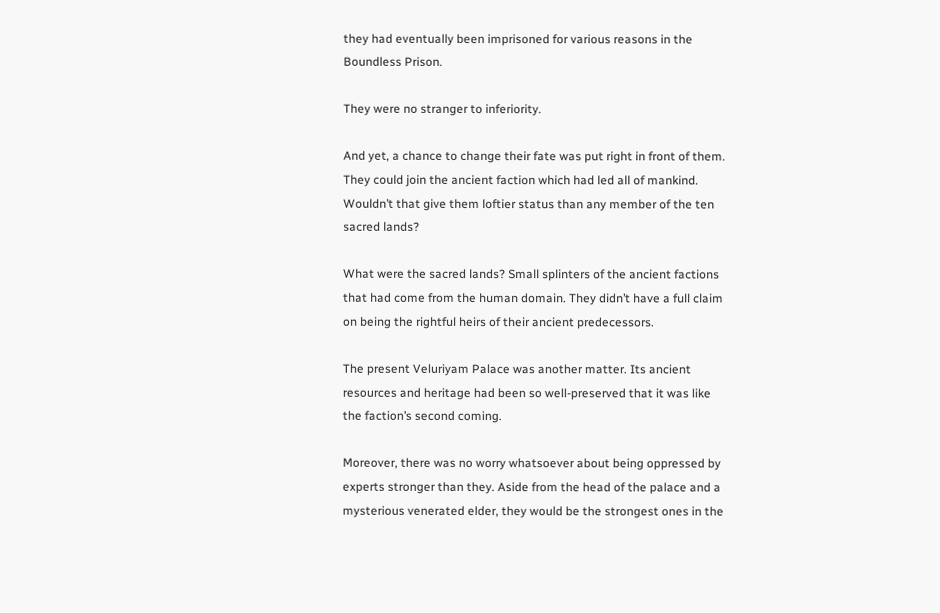they had eventually been imprisoned for various reasons in the Boundless Prison.

They were no stranger to inferiority.

And yet, a chance to change their fate was put right in front of them. They could join the ancient faction which had led all of mankind. Wouldn’t that give them loftier status than any member of the ten sacred lands?

What were the sacred lands? Small splinters of the ancient factions that had come from the human domain. They didn’t have a full claim on being the rightful heirs of their ancient predecessors.

The present Veluriyam Palace was another matter. Its ancient resources and heritage had been so well-preserved that it was like the faction’s second coming.

Moreover, there was no worry whatsoever about being oppressed by experts stronger than they. Aside from the head of the palace and a mysterious venerated elder, they would be the strongest ones in the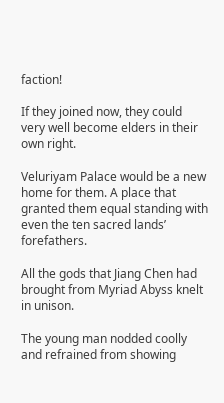faction!

If they joined now, they could very well become elders in their own right.

Veluriyam Palace would be a new home for them. A place that granted them equal standing with even the ten sacred lands’ forefathers.

All the gods that Jiang Chen had brought from Myriad Abyss knelt in unison.

The young man nodded coolly and refrained from showing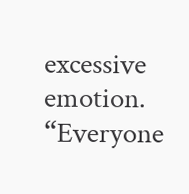excessive emotion. “Everyone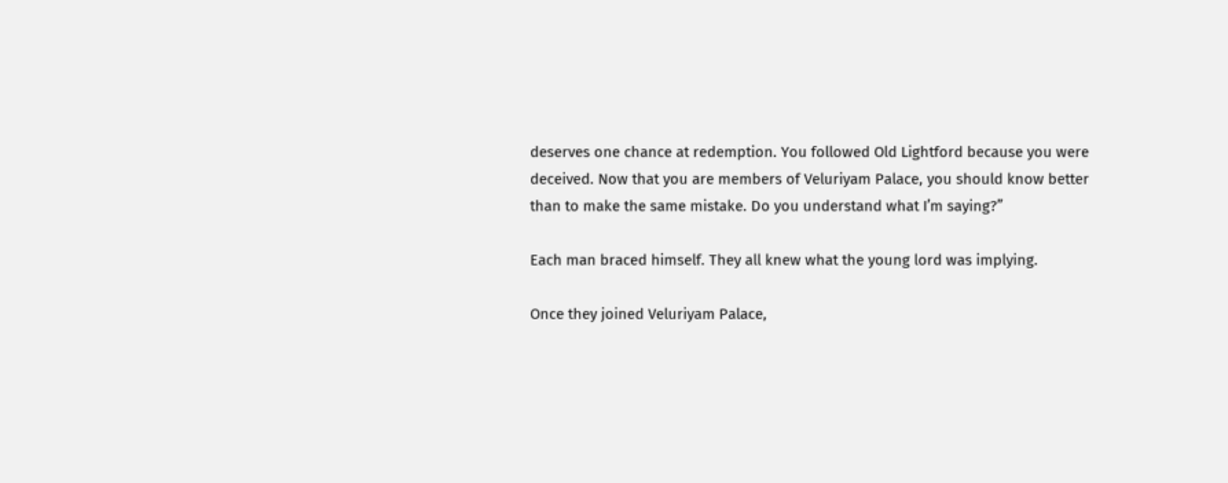deserves one chance at redemption. You followed Old Lightford because you were deceived. Now that you are members of Veluriyam Palace, you should know better than to make the same mistake. Do you understand what I’m saying?”

Each man braced himself. They all knew what the young lord was implying.

Once they joined Veluriyam Palace,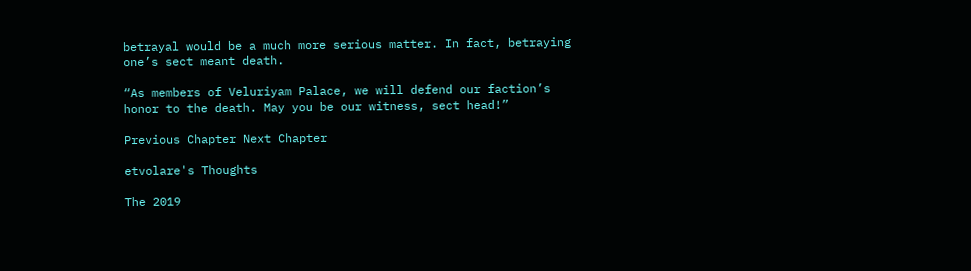betrayal would be a much more serious matter. In fact, betraying one’s sect meant death.

“As members of Veluriyam Palace, we will defend our faction’s honor to the death. May you be our witness, sect head!”

Previous Chapter Next Chapter

etvolare's Thoughts

The 2019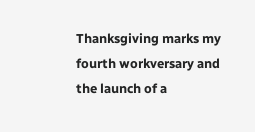Thanksgiving marks my fourth workversary and the launch of a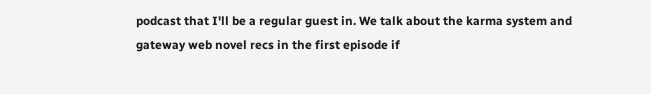podcast that I'll be a regular guest in. We talk about the karma system and gateway web novel recs in the first episode if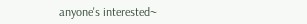anyone's interested~